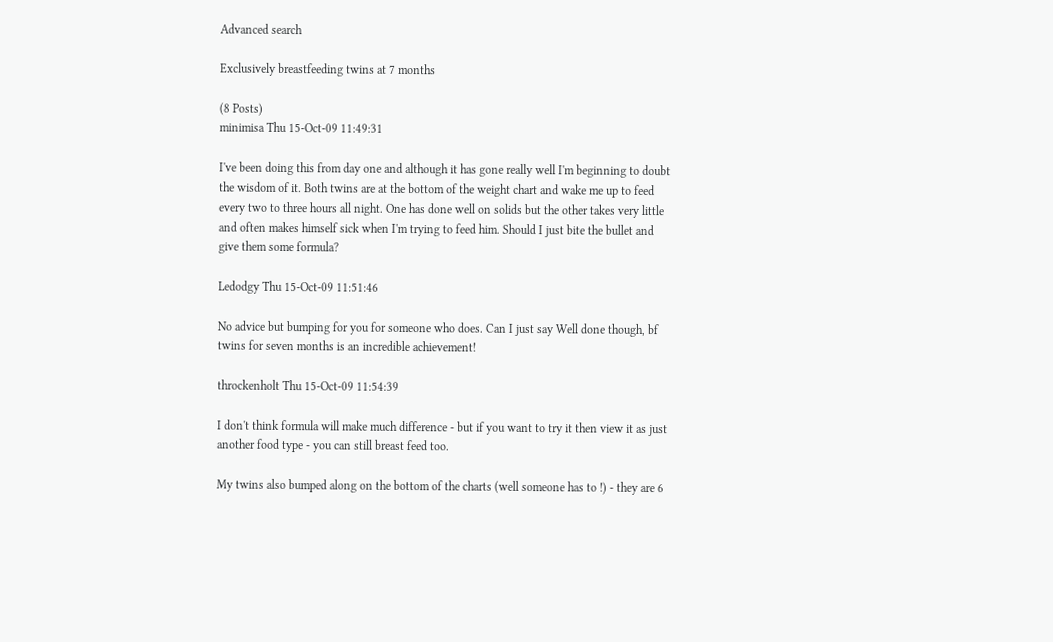Advanced search

Exclusively breastfeeding twins at 7 months

(8 Posts)
minimisa Thu 15-Oct-09 11:49:31

I've been doing this from day one and although it has gone really well I'm beginning to doubt the wisdom of it. Both twins are at the bottom of the weight chart and wake me up to feed every two to three hours all night. One has done well on solids but the other takes very little and often makes himself sick when I'm trying to feed him. Should I just bite the bullet and give them some formula?

Ledodgy Thu 15-Oct-09 11:51:46

No advice but bumping for you for someone who does. Can I just say Well done though, bf twins for seven months is an incredible achievement!

throckenholt Thu 15-Oct-09 11:54:39

I don't think formula will make much difference - but if you want to try it then view it as just another food type - you can still breast feed too.

My twins also bumped along on the bottom of the charts (well someone has to !) - they are 6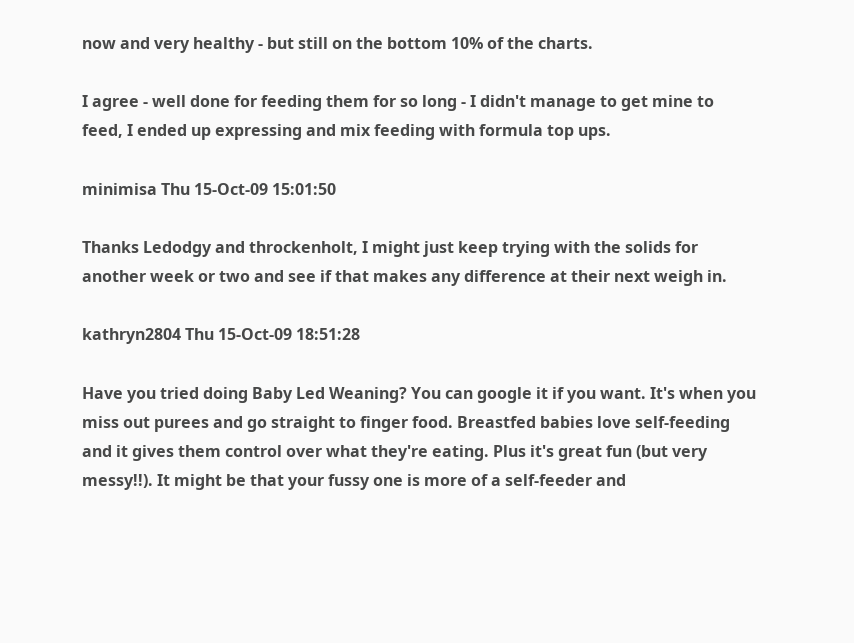now and very healthy - but still on the bottom 10% of the charts.

I agree - well done for feeding them for so long - I didn't manage to get mine to feed, I ended up expressing and mix feeding with formula top ups.

minimisa Thu 15-Oct-09 15:01:50

Thanks Ledodgy and throckenholt, I might just keep trying with the solids for another week or two and see if that makes any difference at their next weigh in.

kathryn2804 Thu 15-Oct-09 18:51:28

Have you tried doing Baby Led Weaning? You can google it if you want. It's when you miss out purees and go straight to finger food. Breastfed babies love self-feeding and it gives them control over what they're eating. Plus it's great fun (but very messy!!). It might be that your fussy one is more of a self-feeder and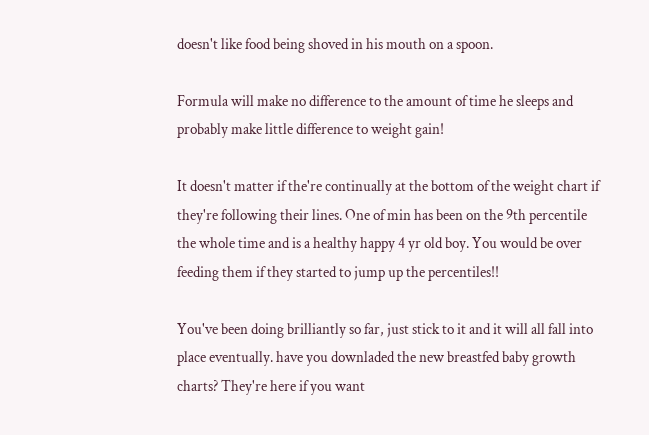doesn't like food being shoved in his mouth on a spoon.

Formula will make no difference to the amount of time he sleeps and probably make little difference to weight gain!

It doesn't matter if the're continually at the bottom of the weight chart if they're following their lines. One of min has been on the 9th percentile the whole time and is a healthy happy 4 yr old boy. You would be over feeding them if they started to jump up the percentiles!!

You've been doing brilliantly so far, just stick to it and it will all fall into place eventually. have you downladed the new breastfed baby growth charts? They're here if you want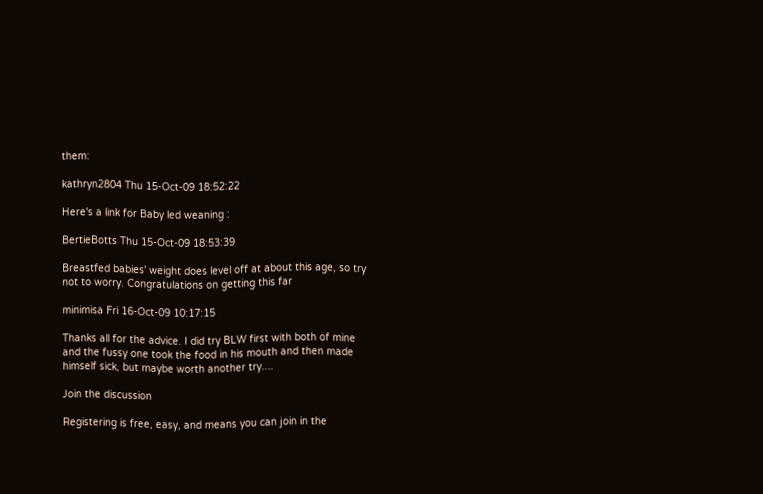them:

kathryn2804 Thu 15-Oct-09 18:52:22

Here's a link for Baby led weaning :

BertieBotts Thu 15-Oct-09 18:53:39

Breastfed babies' weight does level off at about this age, so try not to worry. Congratulations on getting this far

minimisa Fri 16-Oct-09 10:17:15

Thanks all for the advice. I did try BLW first with both of mine and the fussy one took the food in his mouth and then made himself sick, but maybe worth another try....

Join the discussion

Registering is free, easy, and means you can join in the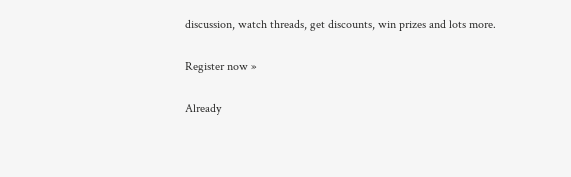discussion, watch threads, get discounts, win prizes and lots more.

Register now »

Already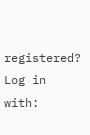registered? Log in with: